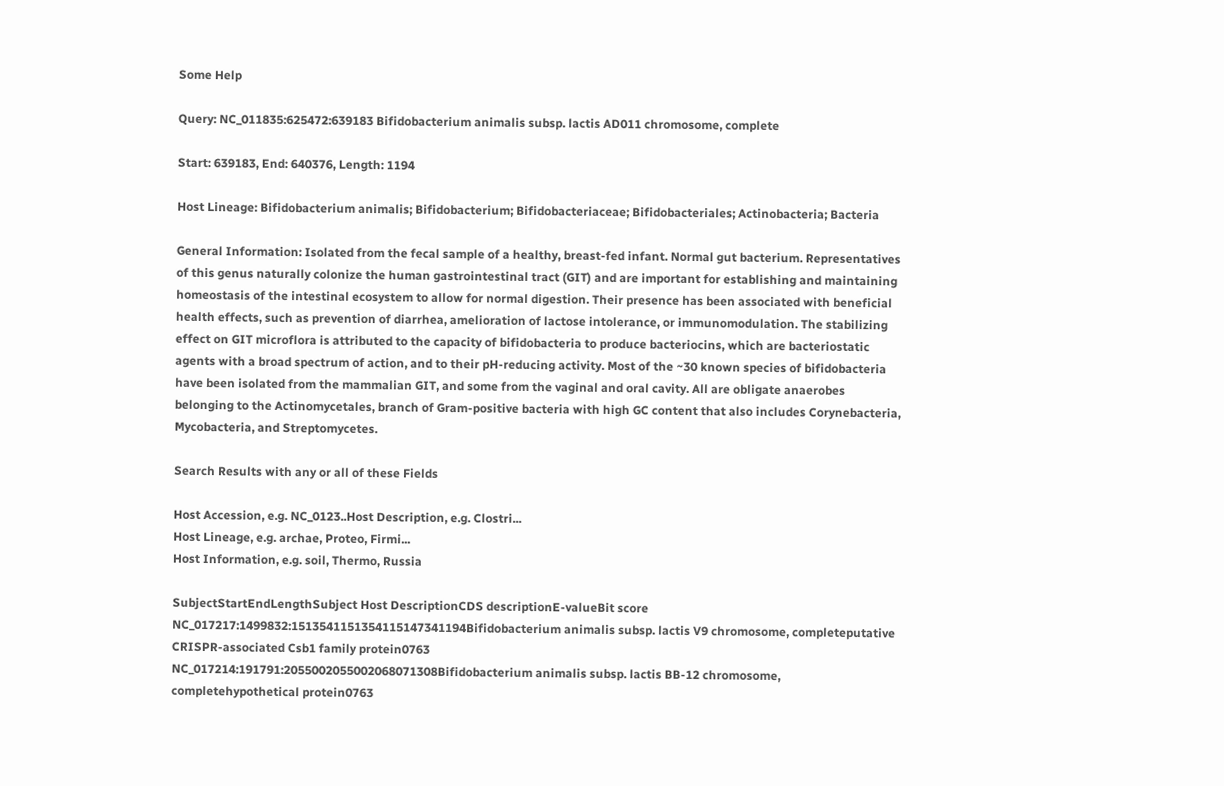Some Help

Query: NC_011835:625472:639183 Bifidobacterium animalis subsp. lactis AD011 chromosome, complete

Start: 639183, End: 640376, Length: 1194

Host Lineage: Bifidobacterium animalis; Bifidobacterium; Bifidobacteriaceae; Bifidobacteriales; Actinobacteria; Bacteria

General Information: Isolated from the fecal sample of a healthy, breast-fed infant. Normal gut bacterium. Representatives of this genus naturally colonize the human gastrointestinal tract (GIT) and are important for establishing and maintaining homeostasis of the intestinal ecosystem to allow for normal digestion. Their presence has been associated with beneficial health effects, such as prevention of diarrhea, amelioration of lactose intolerance, or immunomodulation. The stabilizing effect on GIT microflora is attributed to the capacity of bifidobacteria to produce bacteriocins, which are bacteriostatic agents with a broad spectrum of action, and to their pH-reducing activity. Most of the ~30 known species of bifidobacteria have been isolated from the mammalian GIT, and some from the vaginal and oral cavity. All are obligate anaerobes belonging to the Actinomycetales, branch of Gram-positive bacteria with high GC content that also includes Corynebacteria, Mycobacteria, and Streptomycetes.

Search Results with any or all of these Fields

Host Accession, e.g. NC_0123..Host Description, e.g. Clostri...
Host Lineage, e.g. archae, Proteo, Firmi...
Host Information, e.g. soil, Thermo, Russia

SubjectStartEndLengthSubject Host DescriptionCDS descriptionE-valueBit score
NC_017217:1499832:1513541151354115147341194Bifidobacterium animalis subsp. lactis V9 chromosome, completeputative CRISPR-associated Csb1 family protein0763
NC_017214:191791:2055002055002068071308Bifidobacterium animalis subsp. lactis BB-12 chromosome, completehypothetical protein0763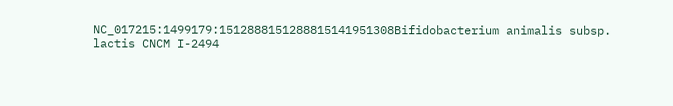NC_017215:1499179:1512888151288815141951308Bifidobacterium animalis subsp. lactis CNCM I-2494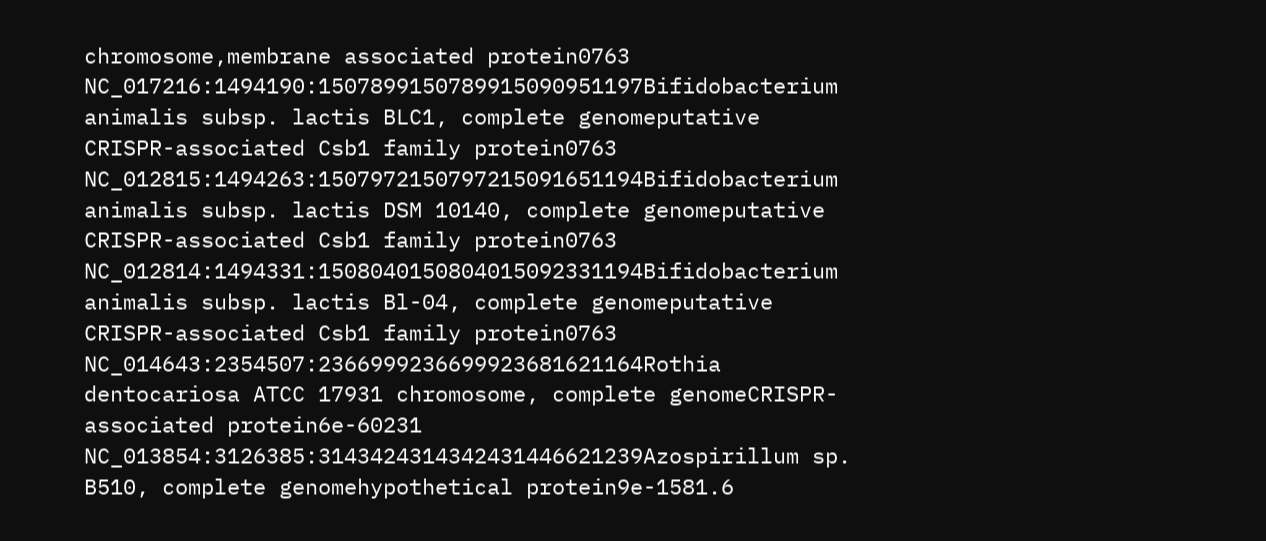chromosome,membrane associated protein0763
NC_017216:1494190:1507899150789915090951197Bifidobacterium animalis subsp. lactis BLC1, complete genomeputative CRISPR-associated Csb1 family protein0763
NC_012815:1494263:1507972150797215091651194Bifidobacterium animalis subsp. lactis DSM 10140, complete genomeputative CRISPR-associated Csb1 family protein0763
NC_012814:1494331:1508040150804015092331194Bifidobacterium animalis subsp. lactis Bl-04, complete genomeputative CRISPR-associated Csb1 family protein0763
NC_014643:2354507:2366999236699923681621164Rothia dentocariosa ATCC 17931 chromosome, complete genomeCRISPR-associated protein6e-60231
NC_013854:3126385:3143424314342431446621239Azospirillum sp. B510, complete genomehypothetical protein9e-1581.6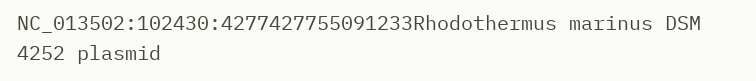NC_013502:102430:4277427755091233Rhodothermus marinus DSM 4252 plasmid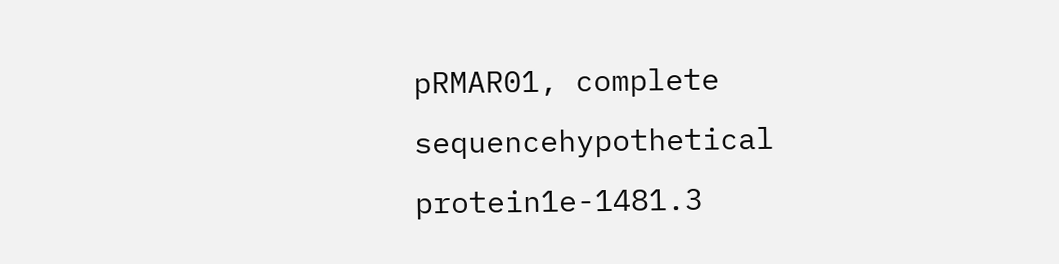pRMAR01, complete sequencehypothetical protein1e-1481.3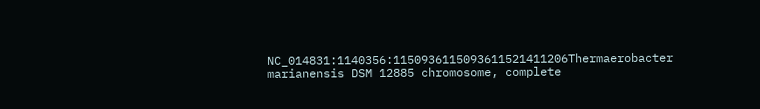NC_014831:1140356:1150936115093611521411206Thermaerobacter marianensis DSM 12885 chromosome, complete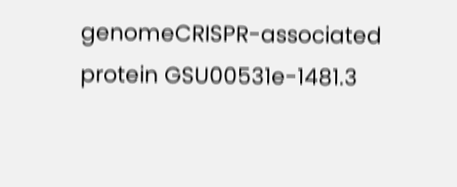genomeCRISPR-associated protein GSU00531e-1481.3